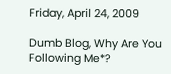Friday, April 24, 2009

Dumb Blog, Why Are You Following Me*?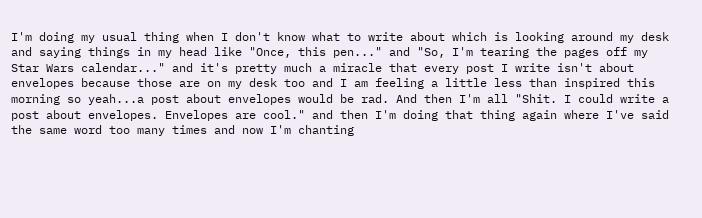I'm doing my usual thing when I don't know what to write about which is looking around my desk and saying things in my head like "Once, this pen..." and "So, I'm tearing the pages off my Star Wars calendar..." and it's pretty much a miracle that every post I write isn't about envelopes because those are on my desk too and I am feeling a little less than inspired this morning so yeah...a post about envelopes would be rad. And then I'm all "Shit. I could write a post about envelopes. Envelopes are cool." and then I'm doing that thing again where I've said the same word too many times and now I'm chanting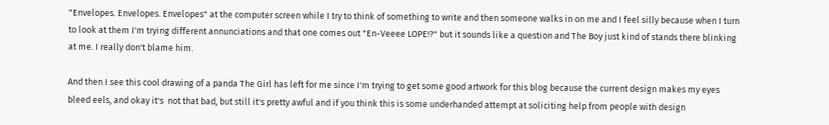"Envelopes. Envelopes. Envelopes" at the computer screen while I try to think of something to write and then someone walks in on me and I feel silly because when I turn to look at them I'm trying different annunciations and that one comes out "En-Veeee LOPE!?" but it sounds like a question and The Boy just kind of stands there blinking at me. I really don't blame him.

And then I see this cool drawing of a panda The Girl has left for me since I'm trying to get some good artwork for this blog because the current design makes my eyes bleed eels, and okay it's  not that bad, but still it's pretty awful and if you think this is some underhanded attempt at soliciting help from people with design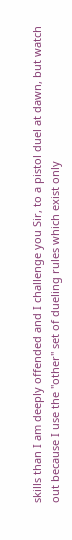skills than I am deeply offended and I challenge you Sir, to a pistol duel at dawn, but watch out because I use the "other" set of dueling rules which exist only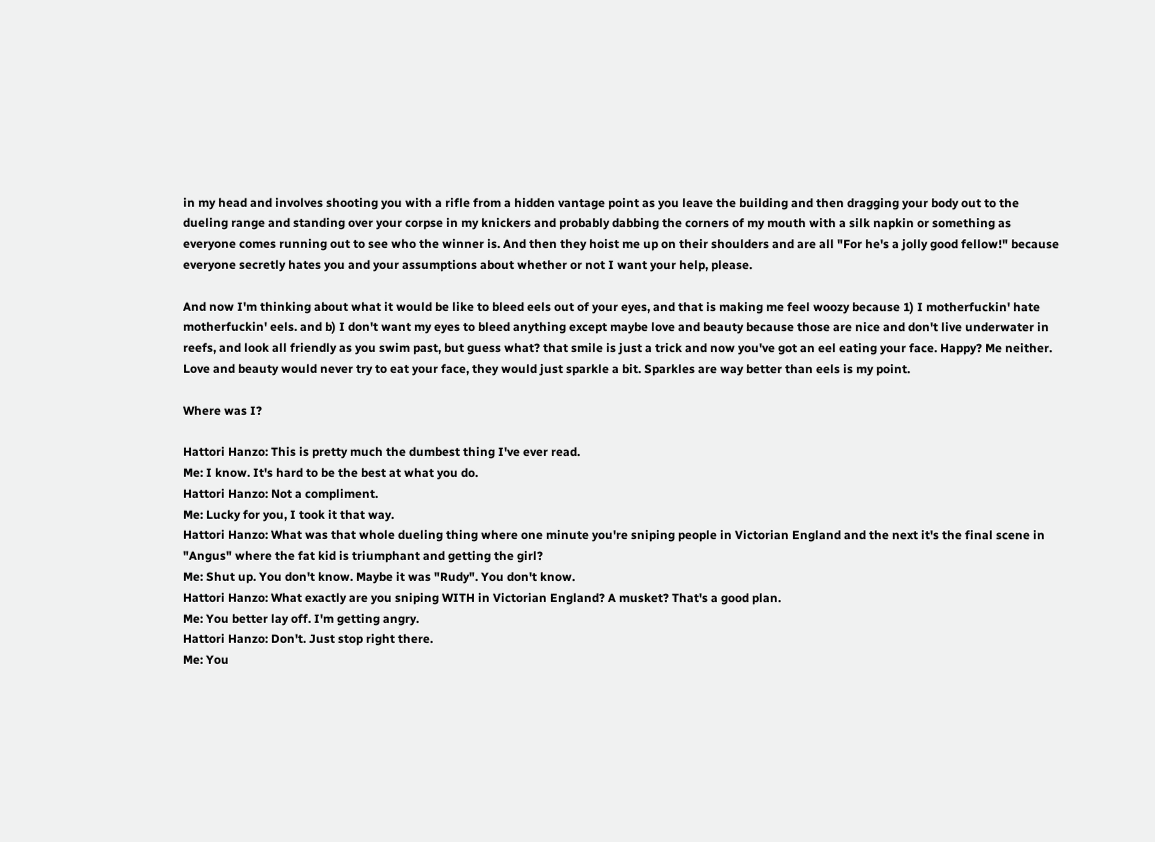in my head and involves shooting you with a rifle from a hidden vantage point as you leave the building and then dragging your body out to the dueling range and standing over your corpse in my knickers and probably dabbing the corners of my mouth with a silk napkin or something as everyone comes running out to see who the winner is. And then they hoist me up on their shoulders and are all "For he's a jolly good fellow!" because everyone secretly hates you and your assumptions about whether or not I want your help, please.

And now I'm thinking about what it would be like to bleed eels out of your eyes, and that is making me feel woozy because 1) I motherfuckin' hate motherfuckin' eels. and b) I don't want my eyes to bleed anything except maybe love and beauty because those are nice and don't live underwater in reefs, and look all friendly as you swim past, but guess what? that smile is just a trick and now you've got an eel eating your face. Happy? Me neither. Love and beauty would never try to eat your face, they would just sparkle a bit. Sparkles are way better than eels is my point.

Where was I?

Hattori Hanzo: This is pretty much the dumbest thing I've ever read.
Me: I know. It's hard to be the best at what you do.
Hattori Hanzo: Not a compliment.
Me: Lucky for you, I took it that way.
Hattori Hanzo: What was that whole dueling thing where one minute you're sniping people in Victorian England and the next it's the final scene in "Angus" where the fat kid is triumphant and getting the girl?
Me: Shut up. You don't know. Maybe it was "Rudy". You don't know.
Hattori Hanzo: What exactly are you sniping WITH in Victorian England? A musket? That's a good plan.
Me: You better lay off. I'm getting angry.
Hattori Hanzo: Don't. Just stop right there.
Me: You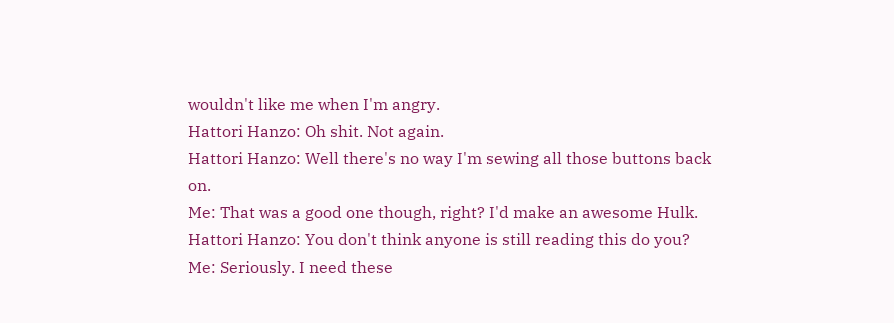wouldn't like me when I'm angry.
Hattori Hanzo: Oh shit. Not again.
Hattori Hanzo: Well there's no way I'm sewing all those buttons back on.
Me: That was a good one though, right? I'd make an awesome Hulk.
Hattori Hanzo: You don't think anyone is still reading this do you?
Me: Seriously. I need these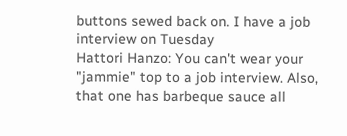buttons sewed back on. I have a job interview on Tuesday
Hattori Hanzo: You can't wear your "jammie" top to a job interview. Also, that one has barbeque sauce all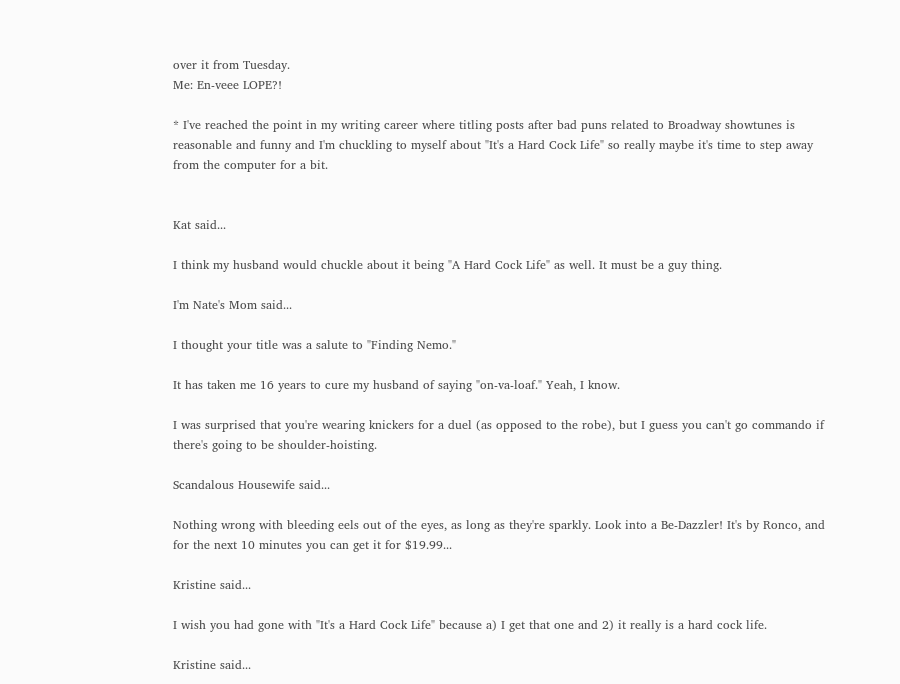over it from Tuesday.
Me: En-veee LOPE?!

* I've reached the point in my writing career where titling posts after bad puns related to Broadway showtunes is reasonable and funny and I'm chuckling to myself about "It's a Hard Cock Life" so really maybe it's time to step away from the computer for a bit.


Kat said...

I think my husband would chuckle about it being "A Hard Cock Life" as well. It must be a guy thing.

I'm Nate's Mom said...

I thought your title was a salute to "Finding Nemo."

It has taken me 16 years to cure my husband of saying "on-va-loaf." Yeah, I know.

I was surprised that you're wearing knickers for a duel (as opposed to the robe), but I guess you can't go commando if there's going to be shoulder-hoisting.

Scandalous Housewife said...

Nothing wrong with bleeding eels out of the eyes, as long as they're sparkly. Look into a Be-Dazzler! It's by Ronco, and for the next 10 minutes you can get it for $19.99...

Kristine said...

I wish you had gone with "It's a Hard Cock Life" because a) I get that one and 2) it really is a hard cock life.

Kristine said...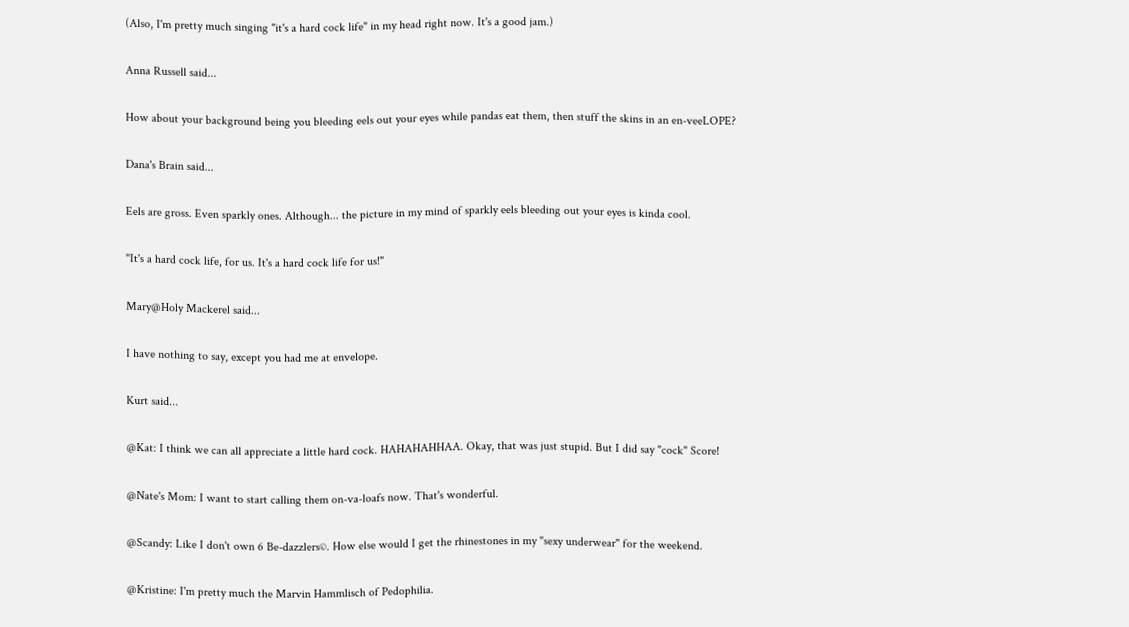(Also, I'm pretty much singing "it's a hard cock life" in my head right now. It's a good jam.)

Anna Russell said...

How about your background being you bleeding eels out your eyes while pandas eat them, then stuff the skins in an en-veeLOPE?

Dana's Brain said...

Eels are gross. Even sparkly ones. Although... the picture in my mind of sparkly eels bleeding out your eyes is kinda cool.

"It's a hard cock life, for us. It's a hard cock life for us!"

Mary@Holy Mackerel said...

I have nothing to say, except you had me at envelope.

Kurt said...

@Kat: I think we can all appreciate a little hard cock. HAHAHAHHAA. Okay, that was just stupid. But I did say "cock" Score!

@Nate's Mom: I want to start calling them on-va-loafs now. That's wonderful.

@Scandy: Like I don't own 6 Be-dazzlers©. How else would I get the rhinestones in my "sexy underwear" for the weekend.

@Kristine: I'm pretty much the Marvin Hammlisch of Pedophilia.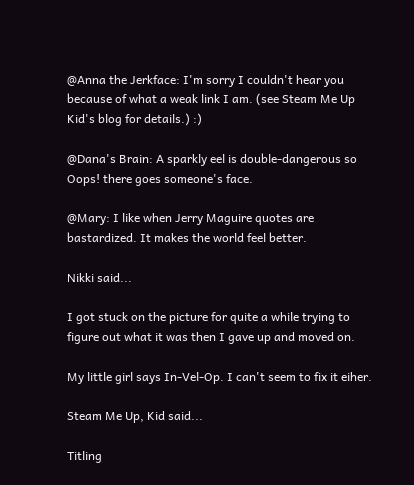@Anna the Jerkface: I'm sorry I couldn't hear you because of what a weak link I am. (see Steam Me Up Kid's blog for details.) :)

@Dana's Brain: A sparkly eel is double-dangerous so Oops! there goes someone's face.

@Mary: I like when Jerry Maguire quotes are bastardized. It makes the world feel better.

Nikki said...

I got stuck on the picture for quite a while trying to figure out what it was then I gave up and moved on.

My little girl says In-Vel-Op. I can't seem to fix it eiher.

Steam Me Up, Kid said...

Titling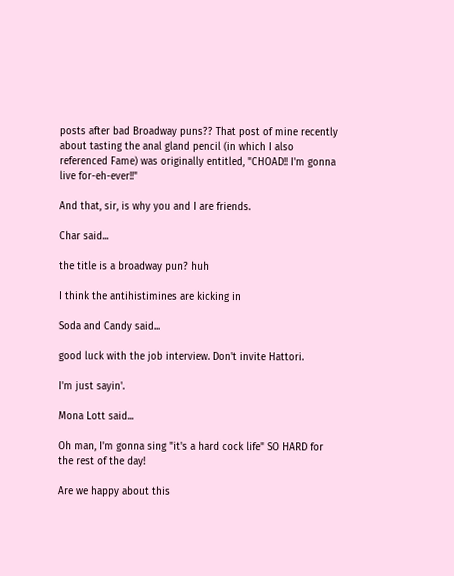posts after bad Broadway puns?? That post of mine recently about tasting the anal gland pencil (in which I also referenced Fame) was originally entitled, "CHOAD!! I'm gonna live for-eh-ever!!"

And that, sir, is why you and I are friends.

Char said...

the title is a broadway pun? huh

I think the antihistimines are kicking in

Soda and Candy said...

good luck with the job interview. Don't invite Hattori.

I'm just sayin'.

Mona Lott said...

Oh man, I'm gonna sing "it's a hard cock life" SO HARD for the rest of the day!

Are we happy about this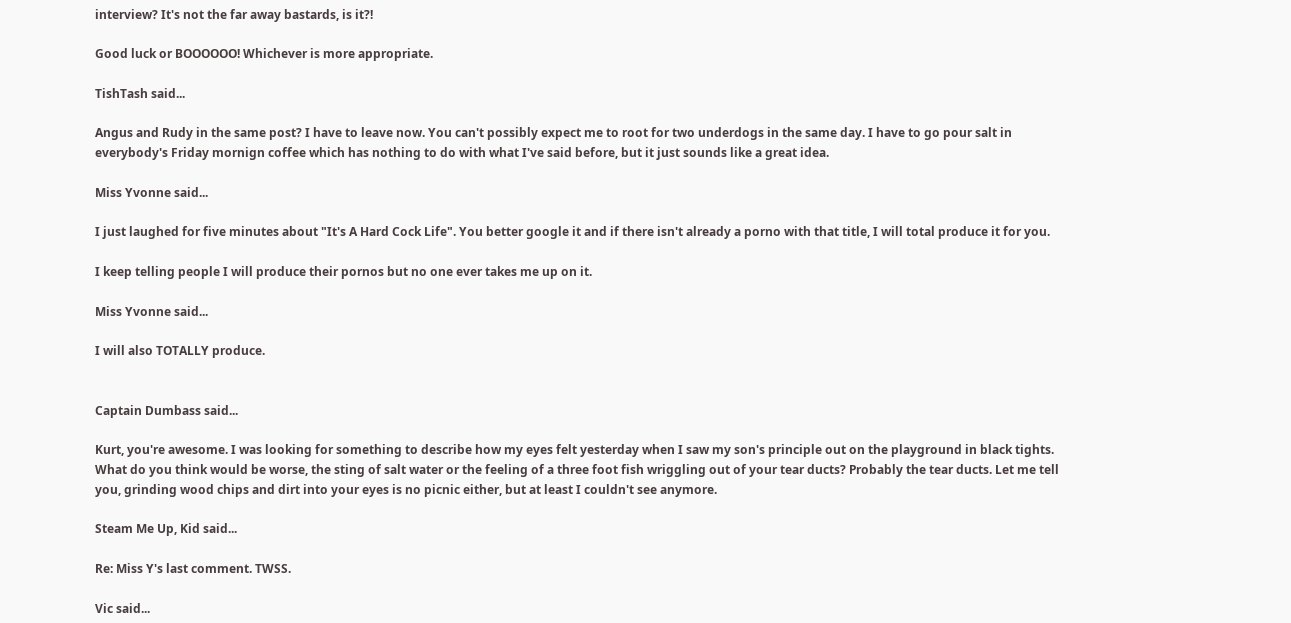interview? It's not the far away bastards, is it?!

Good luck or BOOOOOO! Whichever is more appropriate.

TishTash said...

Angus and Rudy in the same post? I have to leave now. You can't possibly expect me to root for two underdogs in the same day. I have to go pour salt in everybody's Friday mornign coffee which has nothing to do with what I've said before, but it just sounds like a great idea.

Miss Yvonne said...

I just laughed for five minutes about "It's A Hard Cock Life". You better google it and if there isn't already a porno with that title, I will total produce it for you.

I keep telling people I will produce their pornos but no one ever takes me up on it.

Miss Yvonne said...

I will also TOTALLY produce.


Captain Dumbass said...

Kurt, you're awesome. I was looking for something to describe how my eyes felt yesterday when I saw my son's principle out on the playground in black tights. What do you think would be worse, the sting of salt water or the feeling of a three foot fish wriggling out of your tear ducts? Probably the tear ducts. Let me tell you, grinding wood chips and dirt into your eyes is no picnic either, but at least I couldn't see anymore.

Steam Me Up, Kid said...

Re: Miss Y's last comment. TWSS.

Vic said...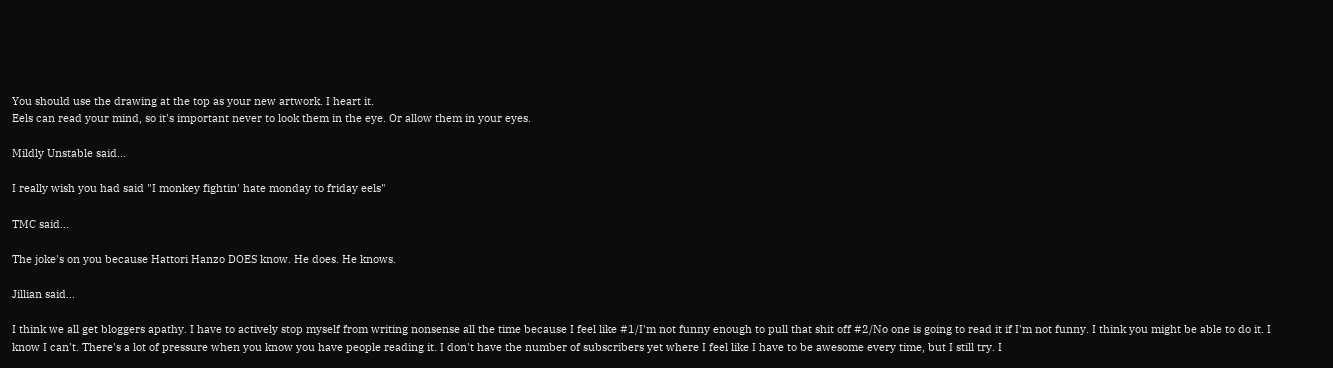You should use the drawing at the top as your new artwork. I heart it.
Eels can read your mind, so it's important never to look them in the eye. Or allow them in your eyes.

Mildly Unstable said...

I really wish you had said "I monkey fightin' hate monday to friday eels"

TMC said...

The joke's on you because Hattori Hanzo DOES know. He does. He knows.

Jillian said...

I think we all get bloggers apathy. I have to actively stop myself from writing nonsense all the time because I feel like #1/I'm not funny enough to pull that shit off #2/No one is going to read it if I'm not funny. I think you might be able to do it. I know I can't. There's a lot of pressure when you know you have people reading it. I don't have the number of subscribers yet where I feel like I have to be awesome every time, but I still try. I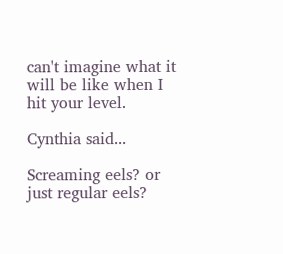can't imagine what it will be like when I hit your level.

Cynthia said...

Screaming eels? or just regular eels?